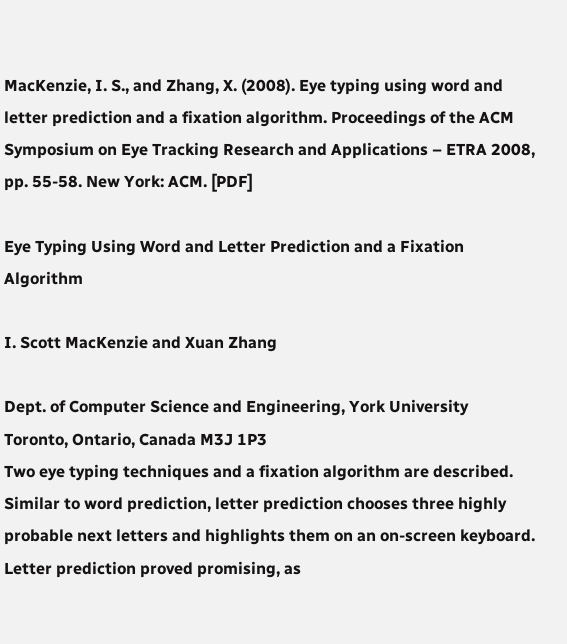MacKenzie, I. S., and Zhang, X. (2008). Eye typing using word and letter prediction and a fixation algorithm. Proceedings of the ACM Symposium on Eye Tracking Research and Applications – ETRA 2008, pp. 55-58. New York: ACM. [PDF]

Eye Typing Using Word and Letter Prediction and a Fixation Algorithm

I. Scott MacKenzie and Xuan Zhang

Dept. of Computer Science and Engineering, York University
Toronto, Ontario, Canada M3J 1P3
Two eye typing techniques and a fixation algorithm are described. Similar to word prediction, letter prediction chooses three highly probable next letters and highlights them on an on-screen keyboard. Letter prediction proved promising, as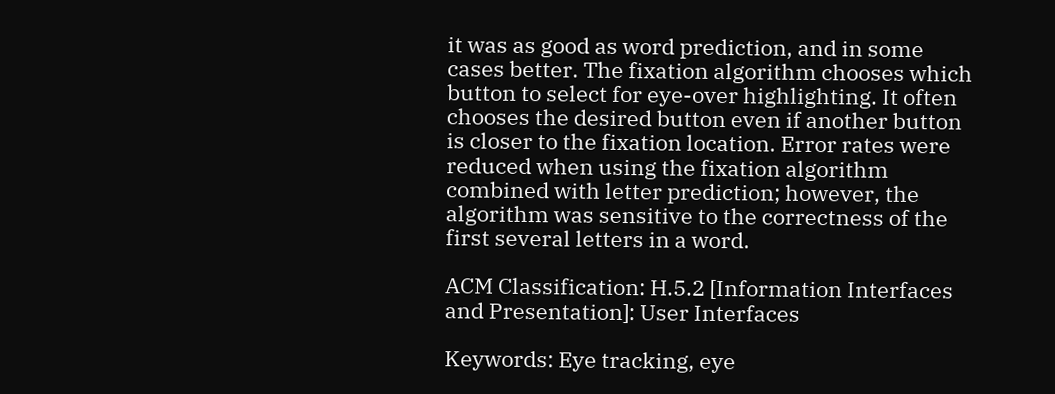it was as good as word prediction, and in some cases better. The fixation algorithm chooses which button to select for eye-over highlighting. It often chooses the desired button even if another button is closer to the fixation location. Error rates were reduced when using the fixation algorithm combined with letter prediction; however, the algorithm was sensitive to the correctness of the first several letters in a word.

ACM Classification: H.5.2 [Information Interfaces and Presentation]: User Interfaces

Keywords: Eye tracking, eye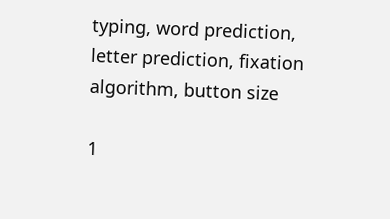typing, word prediction, letter prediction, fixation algorithm, button size

1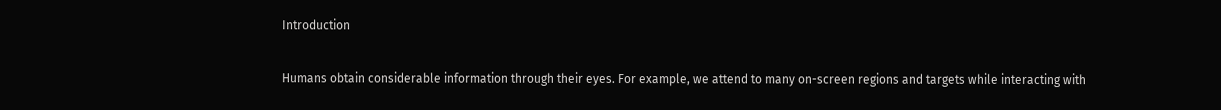Introduction

Humans obtain considerable information through their eyes. For example, we attend to many on-screen regions and targets while interacting with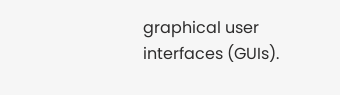graphical user interfaces (GUIs).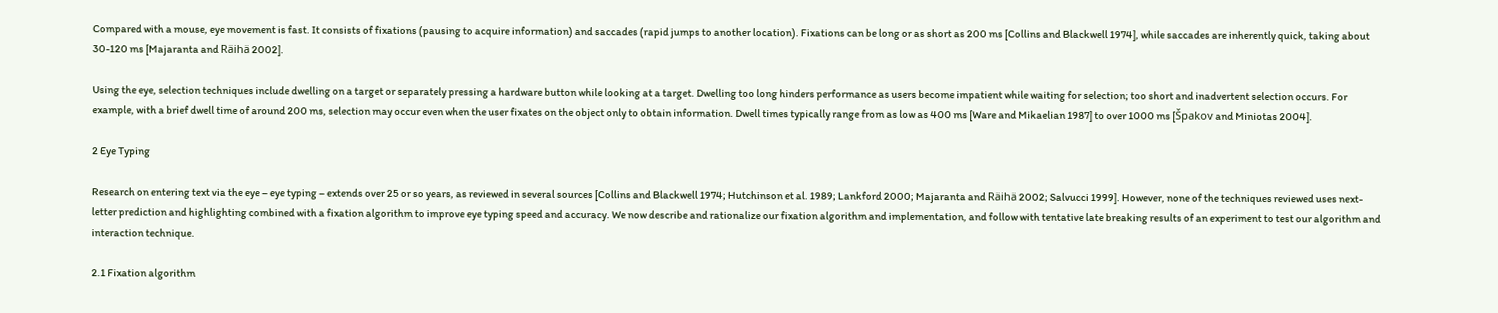Compared with a mouse, eye movement is fast. It consists of fixations (pausing to acquire information) and saccades (rapid jumps to another location). Fixations can be long or as short as 200 ms [Collins and Blackwell 1974], while saccades are inherently quick, taking about 30-120 ms [Majaranta and Räihä 2002].

Using the eye, selection techniques include dwelling on a target or separately pressing a hardware button while looking at a target. Dwelling too long hinders performance as users become impatient while waiting for selection; too short and inadvertent selection occurs. For example, with a brief dwell time of around 200 ms, selection may occur even when the user fixates on the object only to obtain information. Dwell times typically range from as low as 400 ms [Ware and Mikaelian 1987] to over 1000 ms [Špakov and Miniotas 2004].

2 Eye Typing

Research on entering text via the eye – eye typing – extends over 25 or so years, as reviewed in several sources [Collins and Blackwell 1974; Hutchinson et al. 1989; Lankford 2000; Majaranta and Räihä 2002; Salvucci 1999]. However, none of the techniques reviewed uses next-letter prediction and highlighting combined with a fixation algorithm to improve eye typing speed and accuracy. We now describe and rationalize our fixation algorithm and implementation, and follow with tentative late breaking results of an experiment to test our algorithm and interaction technique.

2.1 Fixation algorithm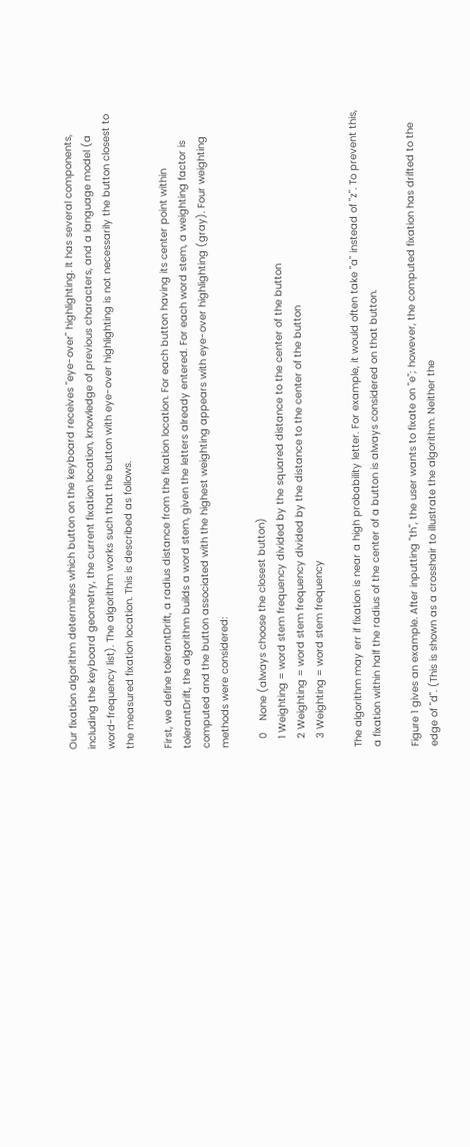Our fixation algorithm determines which button on the keyboard receives "eye-over" highlighting. It has several components, including the keyboard geometry, the current fixation location, knowledge of previous characters, and a language model (a word-frequency list). The algorithm works such that the button with eye-over highlighting is not necessarily the button closest to the measured fixation location. This is described as follows.

First, we define tolerantDrift, a radius distance from the fixation location. For each button having its center point within tolerantDrift, the algorithm builds a word stem, given the letters already entered. For each word stem, a weighting factor is computed and the button associated with the highest weighting appears with eye-over highlighting (gray). Four weighting methods were considered:

   0    None (always choose the closest button)
   1 Weighting = word stem frequency divided by the squared distance to the center of the button
   2 Weighting = word stem frequency divided by the distance to the center of the button
   3 Weighting = word stem frequency

The algorithm may err if fixation is near a high probability letter. For example, it would often take "a" instead of "z". To prevent this, a fixation within half the radius of the center of a button is always considered on that button.

Figure 1 gives an example. After inputting "th", the user wants to fixate on "e"; however, the computed fixation has drifted to the edge of "d". (This is shown as a crosshair to illustrate the algorithm. Neither the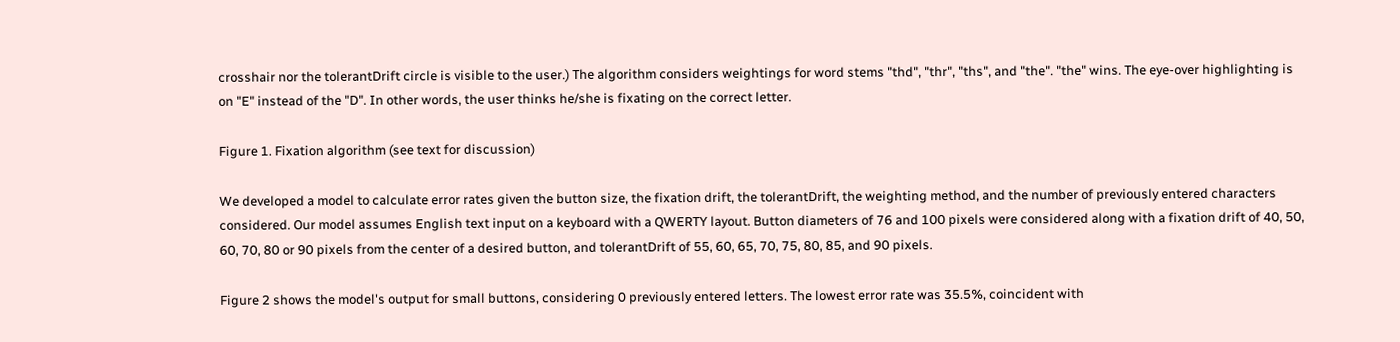crosshair nor the tolerantDrift circle is visible to the user.) The algorithm considers weightings for word stems "thd", "thr", "ths", and "the". "the" wins. The eye-over highlighting is on "E" instead of the "D". In other words, the user thinks he/she is fixating on the correct letter.

Figure 1. Fixation algorithm (see text for discussion)

We developed a model to calculate error rates given the button size, the fixation drift, the tolerantDrift, the weighting method, and the number of previously entered characters considered. Our model assumes English text input on a keyboard with a QWERTY layout. Button diameters of 76 and 100 pixels were considered along with a fixation drift of 40, 50, 60, 70, 80 or 90 pixels from the center of a desired button, and tolerantDrift of 55, 60, 65, 70, 75, 80, 85, and 90 pixels.

Figure 2 shows the model's output for small buttons, considering 0 previously entered letters. The lowest error rate was 35.5%, coincident with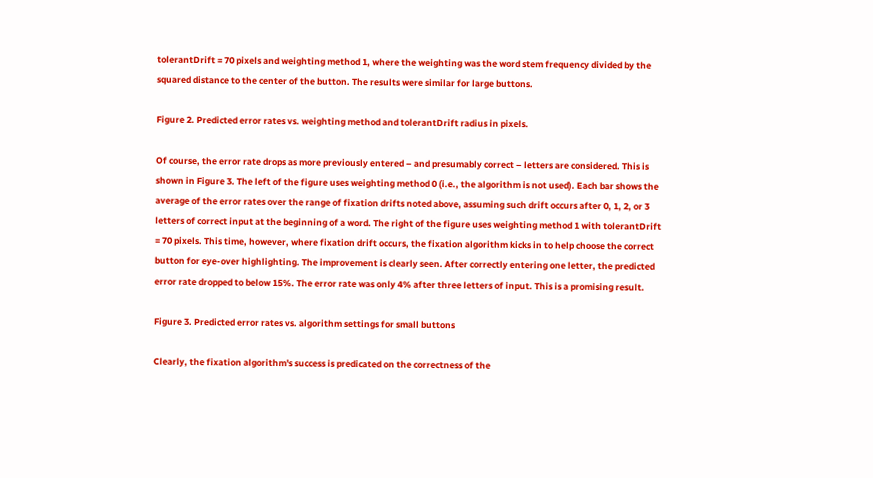tolerantDrift = 70 pixels and weighting method 1, where the weighting was the word stem frequency divided by the squared distance to the center of the button. The results were similar for large buttons.

Figure 2. Predicted error rates vs. weighting method and tolerantDrift radius in pixels.

Of course, the error rate drops as more previously entered – and presumably correct – letters are considered. This is shown in Figure 3. The left of the figure uses weighting method 0 (i.e., the algorithm is not used). Each bar shows the average of the error rates over the range of fixation drifts noted above, assuming such drift occurs after 0, 1, 2, or 3 letters of correct input at the beginning of a word. The right of the figure uses weighting method 1 with tolerantDrift = 70 pixels. This time, however, where fixation drift occurs, the fixation algorithm kicks in to help choose the correct button for eye-over highlighting. The improvement is clearly seen. After correctly entering one letter, the predicted error rate dropped to below 15%. The error rate was only 4% after three letters of input. This is a promising result.

Figure 3. Predicted error rates vs. algorithm settings for small buttons

Clearly, the fixation algorithm's success is predicated on the correctness of the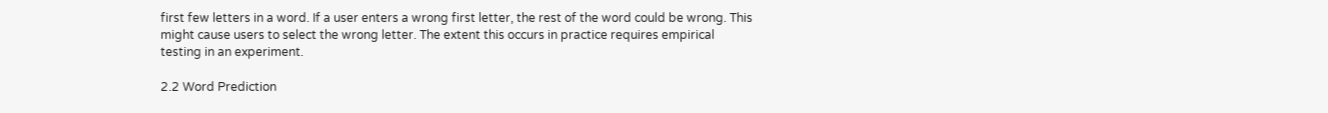first few letters in a word. If a user enters a wrong first letter, the rest of the word could be wrong. This might cause users to select the wrong letter. The extent this occurs in practice requires empirical testing in an experiment.

2.2 Word Prediction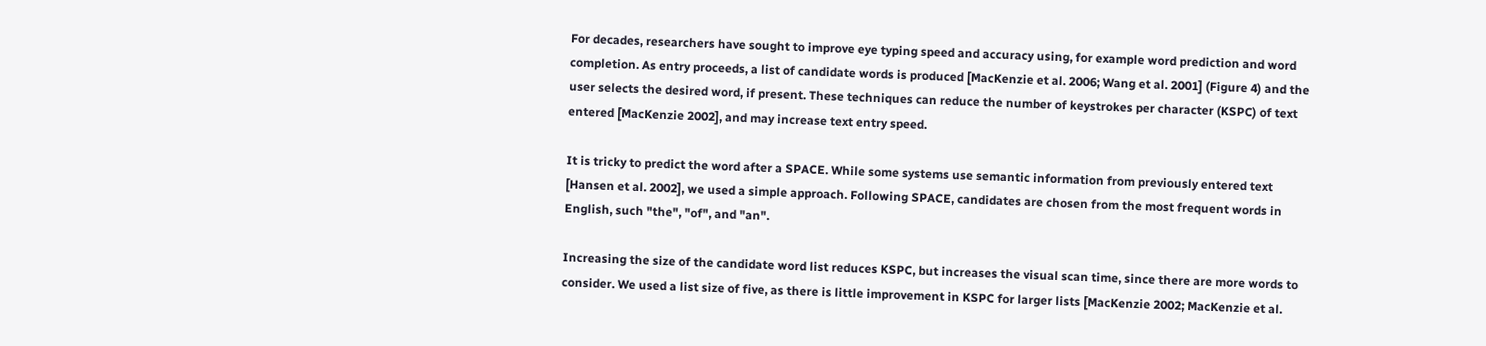For decades, researchers have sought to improve eye typing speed and accuracy using, for example word prediction and word completion. As entry proceeds, a list of candidate words is produced [MacKenzie et al. 2006; Wang et al. 2001] (Figure 4) and the user selects the desired word, if present. These techniques can reduce the number of keystrokes per character (KSPC) of text entered [MacKenzie 2002], and may increase text entry speed.

It is tricky to predict the word after a SPACE. While some systems use semantic information from previously entered text [Hansen et al. 2002], we used a simple approach. Following SPACE, candidates are chosen from the most frequent words in English, such "the", "of", and "an".

Increasing the size of the candidate word list reduces KSPC, but increases the visual scan time, since there are more words to consider. We used a list size of five, as there is little improvement in KSPC for larger lists [MacKenzie 2002; MacKenzie et al.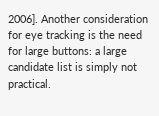2006]. Another consideration for eye tracking is the need for large buttons: a large candidate list is simply not practical.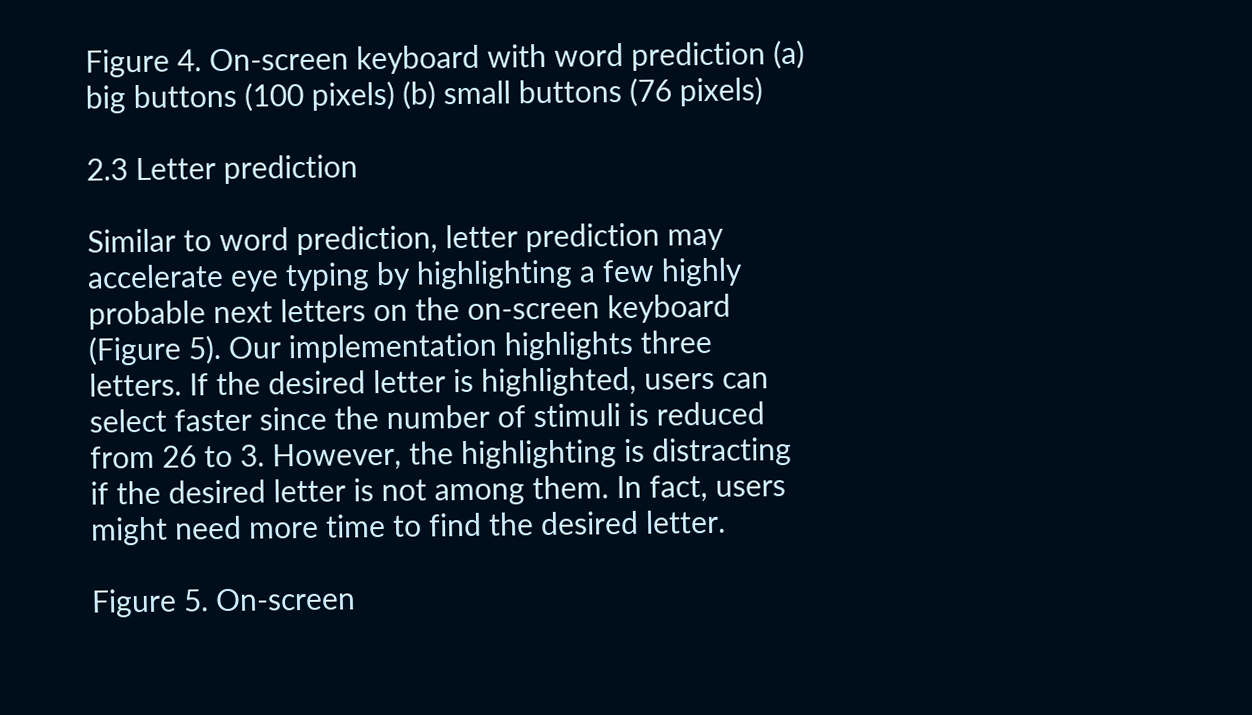Figure 4. On-screen keyboard with word prediction (a) big buttons (100 pixels) (b) small buttons (76 pixels)

2.3 Letter prediction

Similar to word prediction, letter prediction may accelerate eye typing by highlighting a few highly probable next letters on the on-screen keyboard (Figure 5). Our implementation highlights three letters. If the desired letter is highlighted, users can select faster since the number of stimuli is reduced from 26 to 3. However, the highlighting is distracting if the desired letter is not among them. In fact, users might need more time to find the desired letter.

Figure 5. On-screen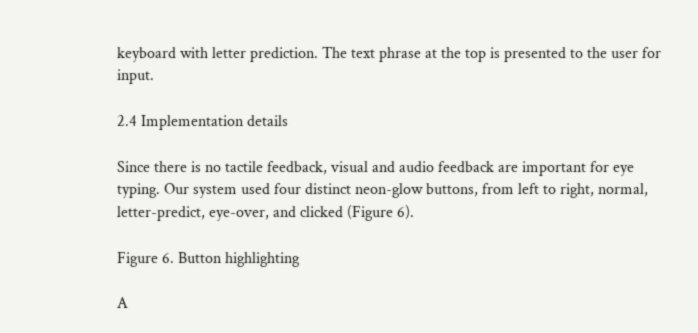keyboard with letter prediction. The text phrase at the top is presented to the user for input.

2.4 Implementation details

Since there is no tactile feedback, visual and audio feedback are important for eye typing. Our system used four distinct neon-glow buttons, from left to right, normal, letter-predict, eye-over, and clicked (Figure 6).

Figure 6. Button highlighting

A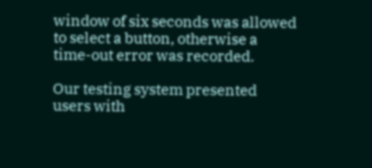window of six seconds was allowed to select a button, otherwise a time-out error was recorded.

Our testing system presented users with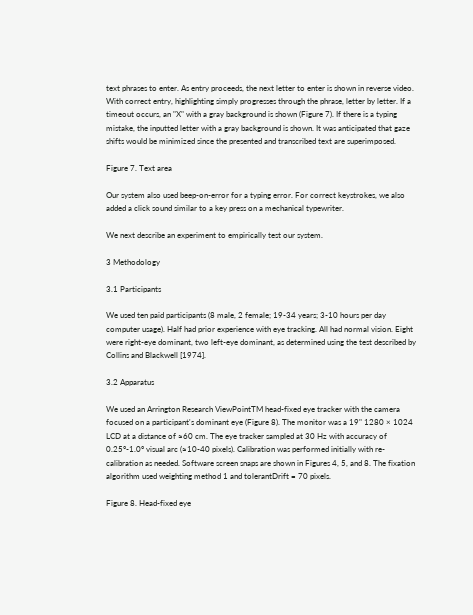text phrases to enter. As entry proceeds, the next letter to enter is shown in reverse video. With correct entry, highlighting simply progresses through the phrase, letter by letter. If a timeout occurs, an "X" with a gray background is shown (Figure 7). If there is a typing mistake, the inputted letter with a gray background is shown. It was anticipated that gaze shifts would be minimized since the presented and transcribed text are superimposed.

Figure 7. Text area

Our system also used beep-on-error for a typing error. For correct keystrokes, we also added a click sound similar to a key press on a mechanical typewriter.

We next describe an experiment to empirically test our system.

3 Methodology

3.1 Participants

We used ten paid participants (8 male, 2 female; 19-34 years; 3-10 hours per day computer usage). Half had prior experience with eye tracking. All had normal vision. Eight were right-eye dominant, two left-eye dominant, as determined using the test described by Collins and Blackwell [1974].

3.2 Apparatus

We used an Arrington Research ViewPointTM head-fixed eye tracker with the camera focused on a participant's dominant eye (Figure 8). The monitor was a 19" 1280 × 1024 LCD at a distance of ≈60 cm. The eye tracker sampled at 30 Hz with accuracy of 0.25°-1.0° visual arc (≈10-40 pixels). Calibration was performed initially with re-calibration as needed. Software screen snaps are shown in Figures 4, 5, and 8. The fixation algorithm used weighting method 1 and tolerantDrift = 70 pixels.

Figure 8. Head-fixed eye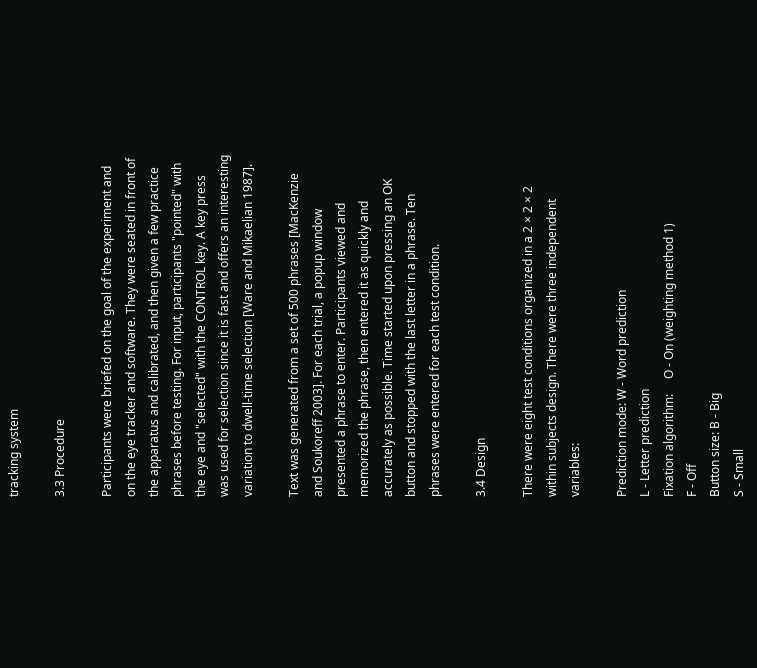tracking system

3.3 Procedure

Participants were briefed on the goal of the experiment and on the eye tracker and software. They were seated in front of the apparatus and calibrated, and then given a few practice phrases before testing. For input, participants "pointed" with the eye and "selected" with the CONTROL key. A key press was used for selection since it is fast and offers an interesting variation to dwell-time selection [Ware and Mikaelian 1987].

Text was generated from a set of 500 phrases [MacKenzie and Soukoreff 2003]. For each trial, a popup window presented a phrase to enter. Participants viewed and memorized the phrase, then entered it as quickly and accurately as possible. Time started upon pressing an OK button and stopped with the last letter in a phrase. Ten phrases were entered for each test condition.

3.4 Design

There were eight test conditions organized in a 2 × 2 × 2 within subjects design. There were three independent variables:

Prediction mode: W - Word prediction
L - Letter prediction
Fixation algorithm:     O - On (weighting method 1)
F - Off
Button size: B - Big
S - Small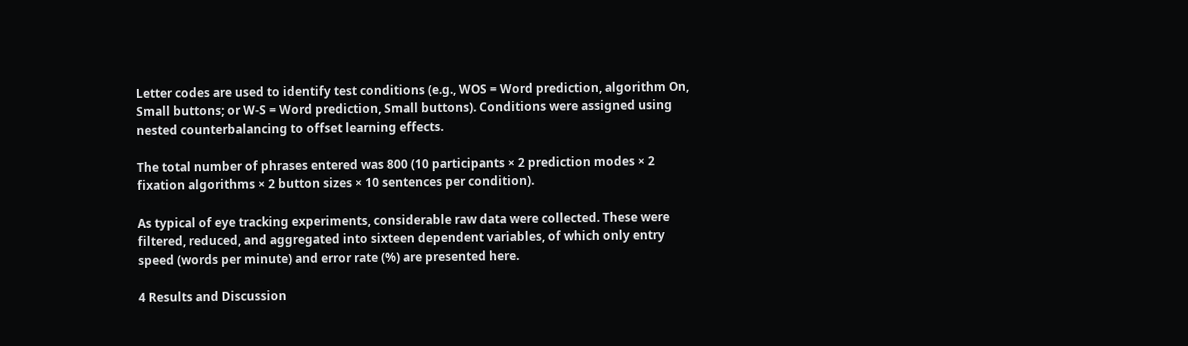Letter codes are used to identify test conditions (e.g., WOS = Word prediction, algorithm On, Small buttons; or W-S = Word prediction, Small buttons). Conditions were assigned using nested counterbalancing to offset learning effects.

The total number of phrases entered was 800 (10 participants × 2 prediction modes × 2 fixation algorithms × 2 button sizes × 10 sentences per condition).

As typical of eye tracking experiments, considerable raw data were collected. These were filtered, reduced, and aggregated into sixteen dependent variables, of which only entry speed (words per minute) and error rate (%) are presented here.

4 Results and Discussion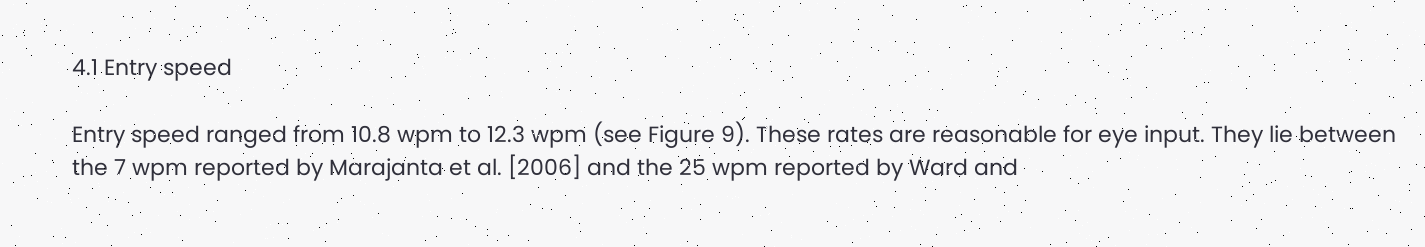4.1 Entry speed

Entry speed ranged from 10.8 wpm to 12.3 wpm (see Figure 9). These rates are reasonable for eye input. They lie between the 7 wpm reported by Marajanta et al. [2006] and the 25 wpm reported by Ward and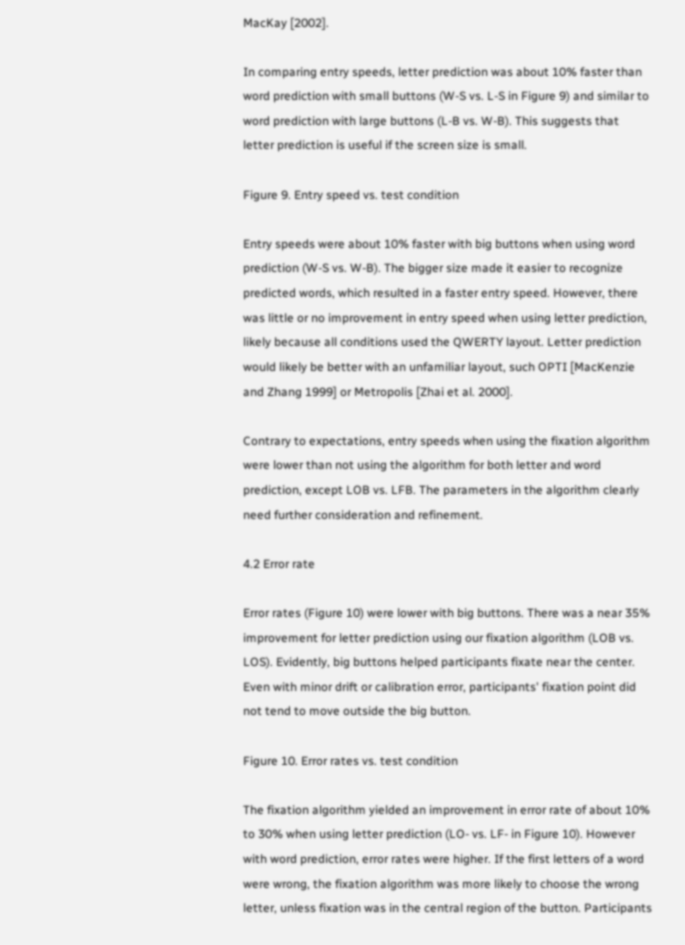MacKay [2002].

In comparing entry speeds, letter prediction was about 10% faster than word prediction with small buttons (W-S vs. L-S in Figure 9) and similar to word prediction with large buttons (L-B vs. W-B). This suggests that letter prediction is useful if the screen size is small.

Figure 9. Entry speed vs. test condition

Entry speeds were about 10% faster with big buttons when using word prediction (W-S vs. W-B). The bigger size made it easier to recognize predicted words, which resulted in a faster entry speed. However, there was little or no improvement in entry speed when using letter prediction, likely because all conditions used the QWERTY layout. Letter prediction would likely be better with an unfamiliar layout, such OPTI [MacKenzie and Zhang 1999] or Metropolis [Zhai et al. 2000].

Contrary to expectations, entry speeds when using the fixation algorithm were lower than not using the algorithm for both letter and word prediction, except LOB vs. LFB. The parameters in the algorithm clearly need further consideration and refinement.

4.2 Error rate

Error rates (Figure 10) were lower with big buttons. There was a near 35% improvement for letter prediction using our fixation algorithm (LOB vs. LOS). Evidently, big buttons helped participants fixate near the center. Even with minor drift or calibration error, participants' fixation point did not tend to move outside the big button.

Figure 10. Error rates vs. test condition

The fixation algorithm yielded an improvement in error rate of about 10% to 30% when using letter prediction (LO- vs. LF- in Figure 10). However with word prediction, error rates were higher. If the first letters of a word were wrong, the fixation algorithm was more likely to choose the wrong letter, unless fixation was in the central region of the button. Participants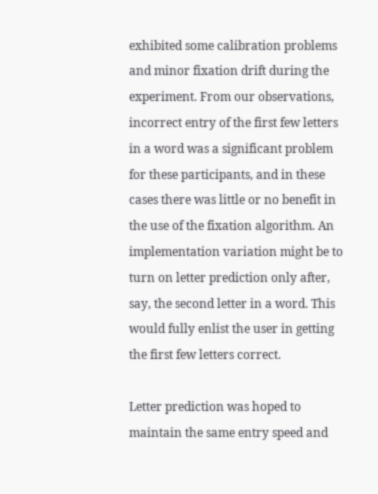exhibited some calibration problems and minor fixation drift during the experiment. From our observations, incorrect entry of the first few letters in a word was a significant problem for these participants, and in these cases there was little or no benefit in the use of the fixation algorithm. An implementation variation might be to turn on letter prediction only after, say, the second letter in a word. This would fully enlist the user in getting the first few letters correct.

Letter prediction was hoped to maintain the same entry speed and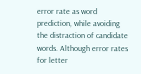error rate as word prediction, while avoiding the distraction of candidate words. Although error rates for letter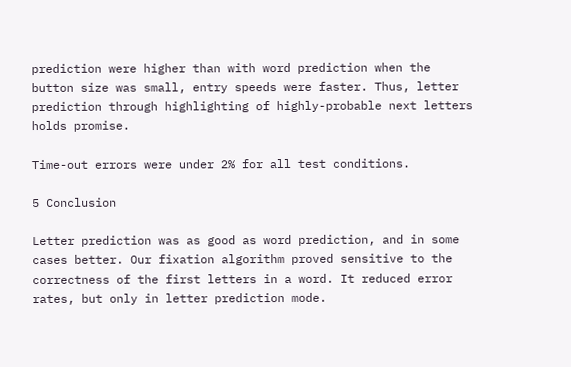prediction were higher than with word prediction when the button size was small, entry speeds were faster. Thus, letter prediction through highlighting of highly-probable next letters holds promise.

Time-out errors were under 2% for all test conditions.

5 Conclusion

Letter prediction was as good as word prediction, and in some cases better. Our fixation algorithm proved sensitive to the correctness of the first letters in a word. It reduced error rates, but only in letter prediction mode.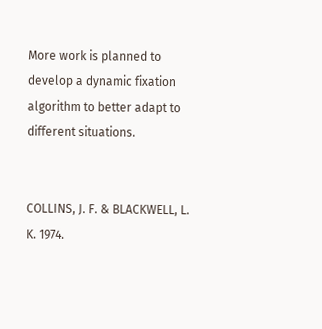More work is planned to develop a dynamic fixation algorithm to better adapt to different situations.


COLLINS, J. F. & BLACKWELL, L. K. 1974.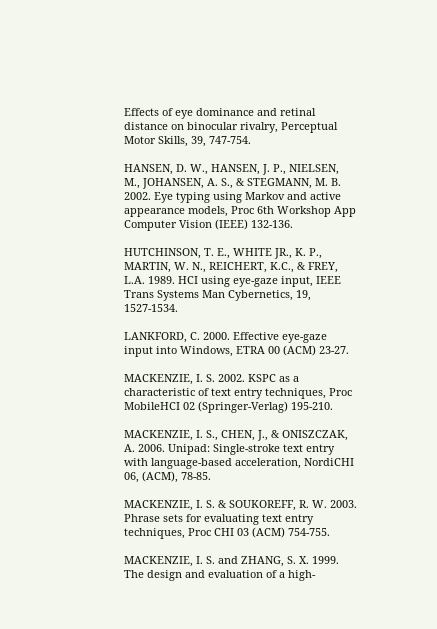Effects of eye dominance and retinal distance on binocular rivalry, Perceptual Motor Skills, 39, 747-754.

HANSEN, D. W., HANSEN, J. P., NIELSEN, M., JOHANSEN, A. S., & STEGMANN, M. B. 2002. Eye typing using Markov and active appearance models, Proc 6th Workshop App Computer Vision (IEEE) 132-136.

HUTCHINSON, T. E., WHITE JR., K. P., MARTIN, W. N., REICHERT, K.C., & FREY, L.A. 1989. HCI using eye-gaze input, IEEE Trans Systems Man Cybernetics, 19, 1527-1534.

LANKFORD, C. 2000. Effective eye-gaze input into Windows, ETRA 00 (ACM) 23-27.

MACKENZIE, I. S. 2002. KSPC as a characteristic of text entry techniques, Proc MobileHCI 02 (Springer-Verlag) 195-210.

MACKENZIE, I. S., CHEN, J., & ONISZCZAK, A. 2006. Unipad: Single-stroke text entry with language-based acceleration, NordiCHI 06, (ACM), 78-85.

MACKENZIE, I. S. & SOUKOREFF, R. W. 2003. Phrase sets for evaluating text entry techniques, Proc CHI 03 (ACM) 754-755.

MACKENZIE, I. S. and ZHANG, S. X. 1999. The design and evaluation of a high-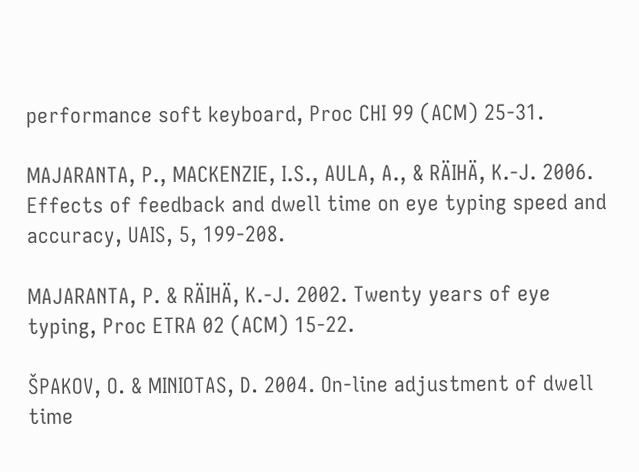performance soft keyboard, Proc CHI 99 (ACM) 25-31.

MAJARANTA, P., MACKENZIE, I.S., AULA, A., & RÄIHÄ, K.-J. 2006. Effects of feedback and dwell time on eye typing speed and accuracy, UAIS, 5, 199-208.

MAJARANTA, P. & RÄIHÄ, K.-J. 2002. Twenty years of eye typing, Proc ETRA 02 (ACM) 15-22.

ŠPAKOV, O. & MINIOTAS, D. 2004. On-line adjustment of dwell time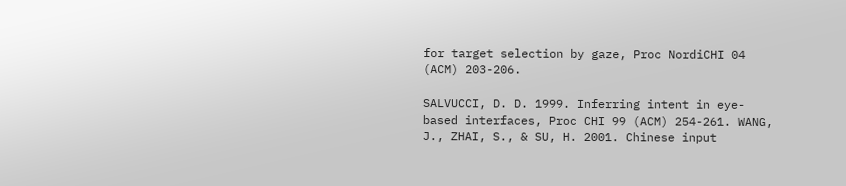for target selection by gaze, Proc NordiCHI 04 (ACM) 203-206.

SALVUCCI, D. D. 1999. Inferring intent in eye-based interfaces, Proc CHI 99 (ACM) 254-261. WANG, J., ZHAI, S., & SU, H. 2001. Chinese input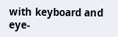with keyboard and eye-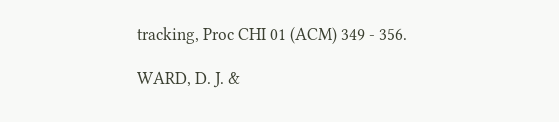tracking, Proc CHI 01 (ACM) 349 - 356.

WARD, D. J. &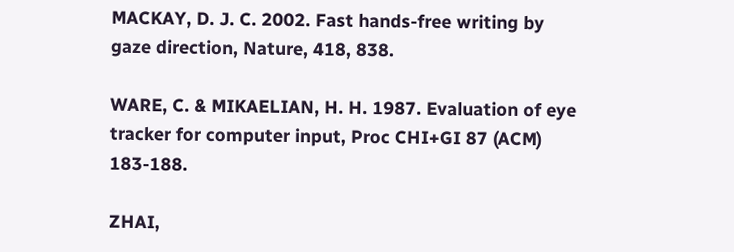MACKAY, D. J. C. 2002. Fast hands-free writing by gaze direction, Nature, 418, 838.

WARE, C. & MIKAELIAN, H. H. 1987. Evaluation of eye tracker for computer input, Proc CHI+GI 87 (ACM) 183-188.

ZHAI,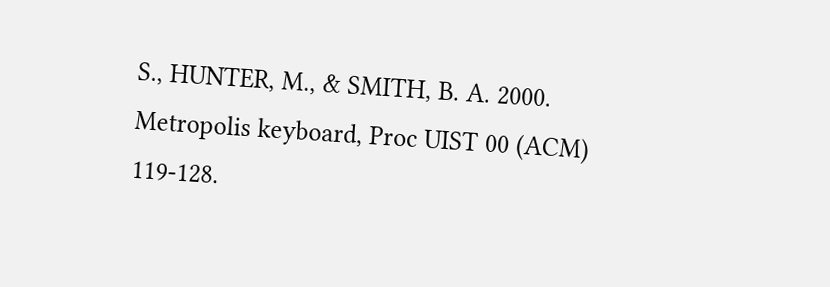S., HUNTER, M., & SMITH, B. A. 2000. Metropolis keyboard, Proc UIST 00 (ACM) 119-128.